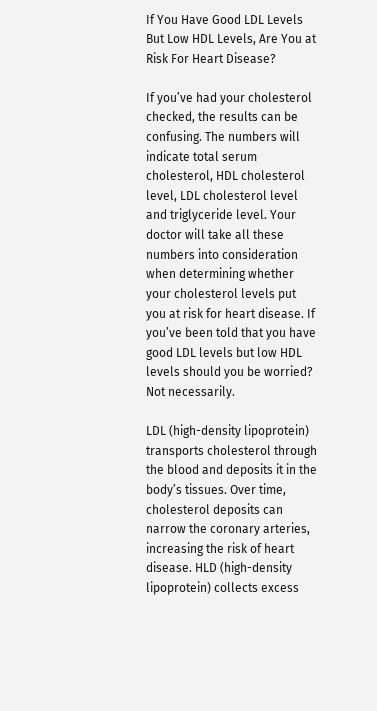If You Have Good LDL Levels But Low HDL Levels, Are You at Risk For Heart Disease?

If you’ve had your cholesterol checked, the results can be confusing. The numbers will indicate total serum cholesterol, HDL cholesterol level, LDL cholesterol level and triglyceride level. Your doctor will take all these numbers into consideration when determining whether your cholesterol levels put you at risk for heart disease. If you’ve been told that you have good LDL levels but low HDL levels should you be worried? Not necessarily.

LDL (high-density lipoprotein) transports cholesterol through the blood and deposits it in the body’s tissues. Over time, cholesterol deposits can narrow the coronary arteries, increasing the risk of heart disease. HLD (high-density lipoprotein) collects excess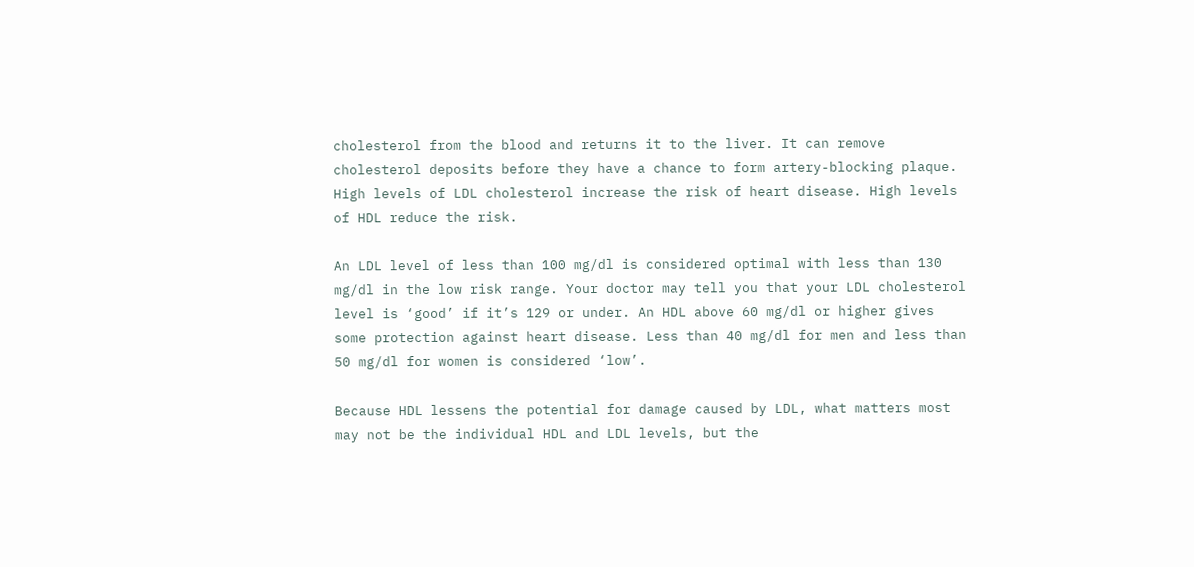cholesterol from the blood and returns it to the liver. It can remove cholesterol deposits before they have a chance to form artery-blocking plaque. High levels of LDL cholesterol increase the risk of heart disease. High levels of HDL reduce the risk.

An LDL level of less than 100 mg/dl is considered optimal with less than 130 mg/dl in the low risk range. Your doctor may tell you that your LDL cholesterol level is ‘good’ if it’s 129 or under. An HDL above 60 mg/dl or higher gives some protection against heart disease. Less than 40 mg/dl for men and less than 50 mg/dl for women is considered ‘low’.

Because HDL lessens the potential for damage caused by LDL, what matters most may not be the individual HDL and LDL levels, but the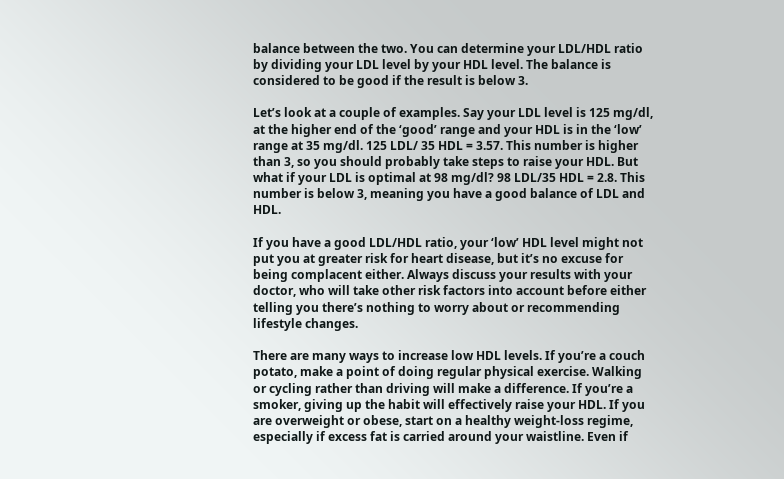balance between the two. You can determine your LDL/HDL ratio by dividing your LDL level by your HDL level. The balance is considered to be good if the result is below 3.

Let’s look at a couple of examples. Say your LDL level is 125 mg/dl, at the higher end of the ‘good’ range and your HDL is in the ‘low’ range at 35 mg/dl. 125 LDL/ 35 HDL = 3.57. This number is higher than 3, so you should probably take steps to raise your HDL. But what if your LDL is optimal at 98 mg/dl? 98 LDL/35 HDL = 2.8. This number is below 3, meaning you have a good balance of LDL and HDL.

If you have a good LDL/HDL ratio, your ‘low’ HDL level might not put you at greater risk for heart disease, but it’s no excuse for being complacent either. Always discuss your results with your doctor, who will take other risk factors into account before either telling you there’s nothing to worry about or recommending lifestyle changes.

There are many ways to increase low HDL levels. If you’re a couch potato, make a point of doing regular physical exercise. Walking or cycling rather than driving will make a difference. If you’re a smoker, giving up the habit will effectively raise your HDL. If you are overweight or obese, start on a healthy weight-loss regime, especially if excess fat is carried around your waistline. Even if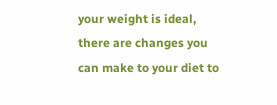your weight is ideal, there are changes you can make to your diet to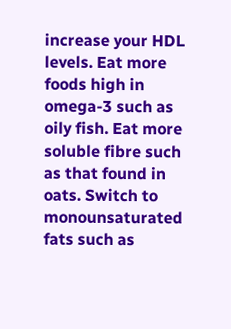increase your HDL levels. Eat more foods high in omega-3 such as oily fish. Eat more soluble fibre such as that found in oats. Switch to monounsaturated fats such as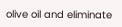olive oil and eliminate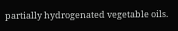partially hydrogenated vegetable oils.